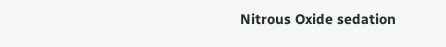Nitrous Oxide sedation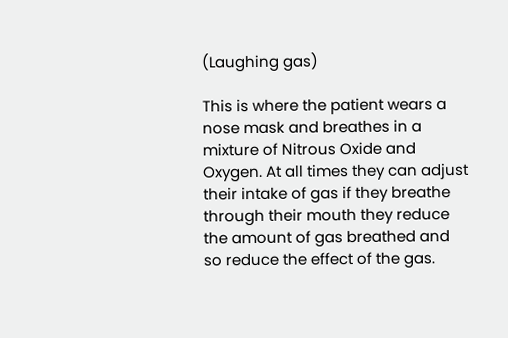(Laughing gas)

This is where the patient wears a nose mask and breathes in a mixture of Nitrous Oxide and Oxygen. At all times they can adjust their intake of gas if they breathe through their mouth they reduce the amount of gas breathed and so reduce the effect of the gas.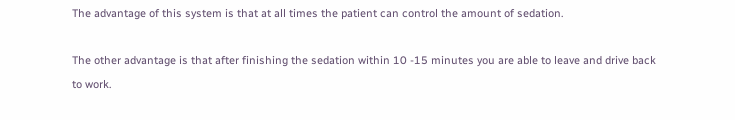The advantage of this system is that at all times the patient can control the amount of sedation.

The other advantage is that after finishing the sedation within 10 -15 minutes you are able to leave and drive back to work.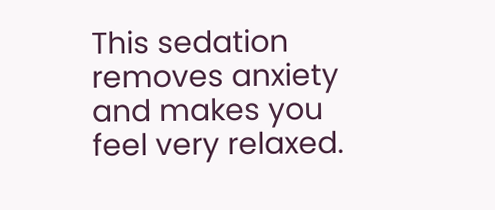This sedation removes anxiety and makes you feel very relaxed.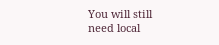You will still need local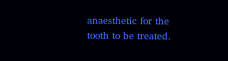anaesthetic for the tooth to be treated.